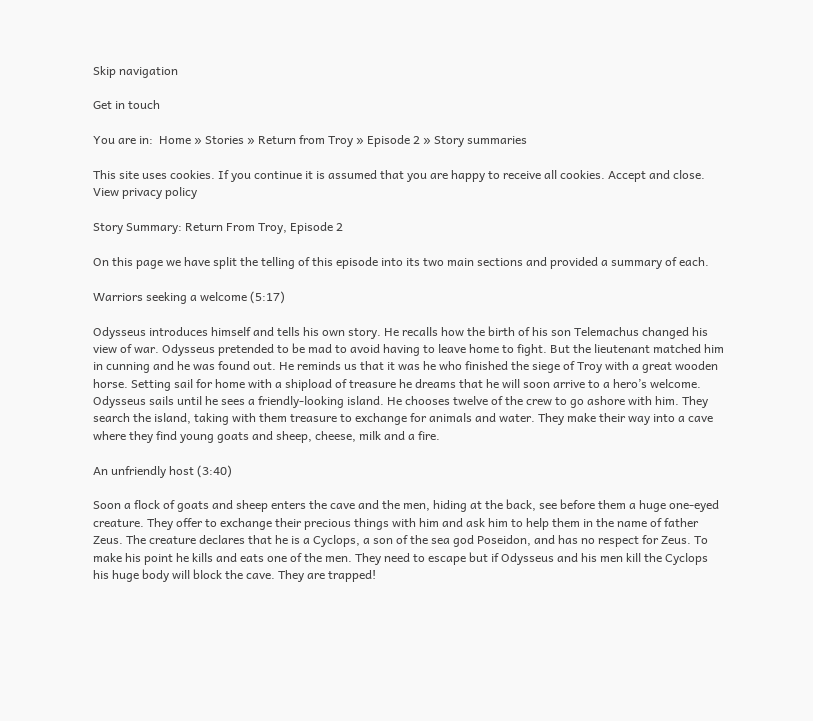Skip navigation

Get in touch

You are in:  Home » Stories » Return from Troy » Episode 2 » Story summaries

This site uses cookies. If you continue it is assumed that you are happy to receive all cookies. Accept and close. View privacy policy

Story Summary: Return From Troy, Episode 2

On this page we have split the telling of this episode into its two main sections and provided a summary of each.

Warriors seeking a welcome (5:17)

Odysseus introduces himself and tells his own story. He recalls how the birth of his son Telemachus changed his view of war. Odysseus pretended to be mad to avoid having to leave home to fight. But the lieutenant matched him in cunning and he was found out. He reminds us that it was he who finished the siege of Troy with a great wooden horse. Setting sail for home with a shipload of treasure he dreams that he will soon arrive to a hero’s welcome. Odysseus sails until he sees a friendly-looking island. He chooses twelve of the crew to go ashore with him. They search the island, taking with them treasure to exchange for animals and water. They make their way into a cave where they find young goats and sheep, cheese, milk and a fire.

An unfriendly host (3:40)

Soon a flock of goats and sheep enters the cave and the men, hiding at the back, see before them a huge one-eyed creature. They offer to exchange their precious things with him and ask him to help them in the name of father Zeus. The creature declares that he is a Cyclops, a son of the sea god Poseidon, and has no respect for Zeus. To make his point he kills and eats one of the men. They need to escape but if Odysseus and his men kill the Cyclops his huge body will block the cave. They are trapped!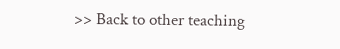>> Back to other teaching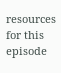resources for this episode